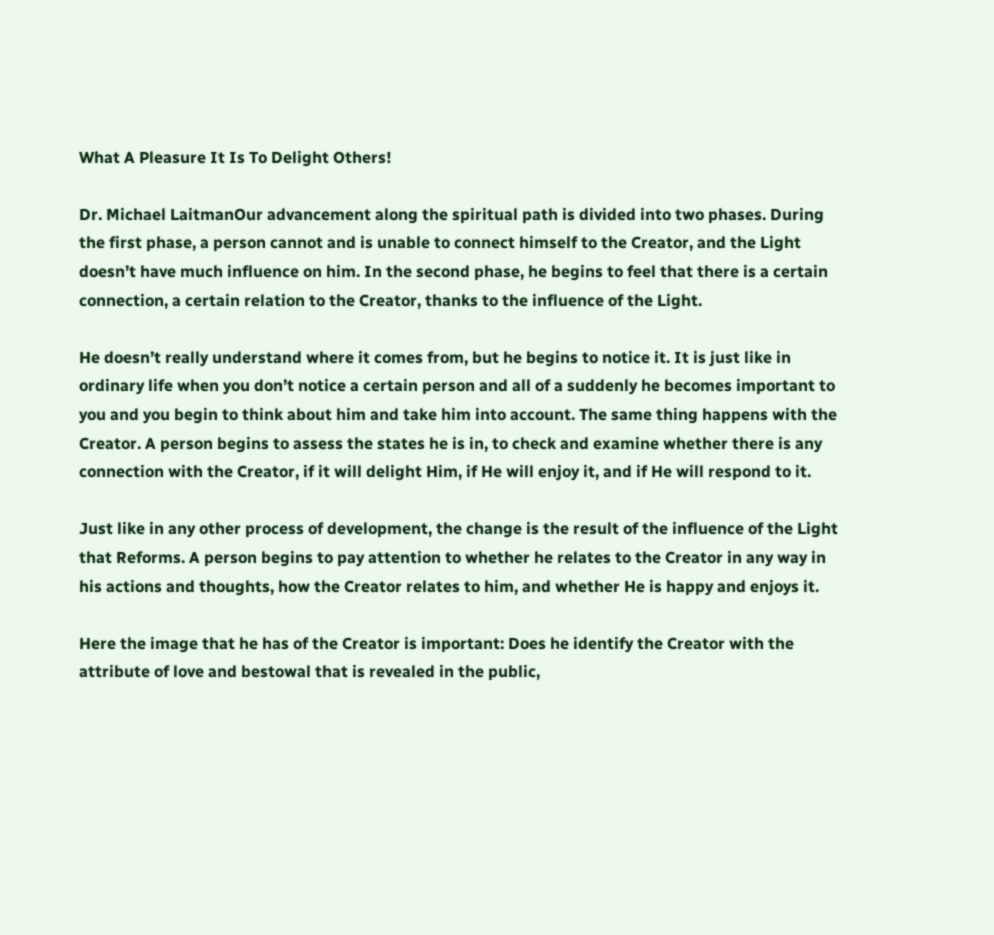What A Pleasure It Is To Delight Others!

Dr. Michael LaitmanOur advancement along the spiritual path is divided into two phases. During the first phase, a person cannot and is unable to connect himself to the Creator, and the Light doesn’t have much influence on him. In the second phase, he begins to feel that there is a certain connection, a certain relation to the Creator, thanks to the influence of the Light.

He doesn’t really understand where it comes from, but he begins to notice it. It is just like in ordinary life when you don’t notice a certain person and all of a suddenly he becomes important to you and you begin to think about him and take him into account. The same thing happens with the Creator. A person begins to assess the states he is in, to check and examine whether there is any connection with the Creator, if it will delight Him, if He will enjoy it, and if He will respond to it.

Just like in any other process of development, the change is the result of the influence of the Light that Reforms. A person begins to pay attention to whether he relates to the Creator in any way in his actions and thoughts, how the Creator relates to him, and whether He is happy and enjoys it.

Here the image that he has of the Creator is important: Does he identify the Creator with the attribute of love and bestowal that is revealed in the public,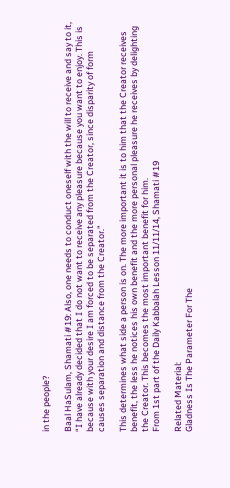in the people?

Baal HaSulam, Shamati #19: Also, one needs to conduct oneself with the will to receive and say to it, “I have already decided that I do not want to receive any pleasure because you want to enjoy. This is because with your desire I am forced to be separated from the Creator, since disparity of form causes separation and distance from the Creator.”

This determines what side a person is on. The more important it is to him that the Creator receives benefit, the less he notices his own benefit and the more personal pleasure he receives by delighting the Creator. This becomes the most important benefit for him.
From 1st part of the Daily Kabbalah Lesson 11/11/14, Shamati #19

Related Material:
Gladness Is The Parameter For The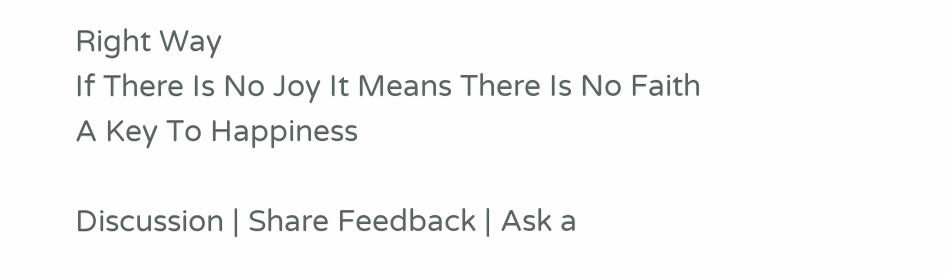Right Way
If There Is No Joy It Means There Is No Faith
A Key To Happiness

Discussion | Share Feedback | Ask a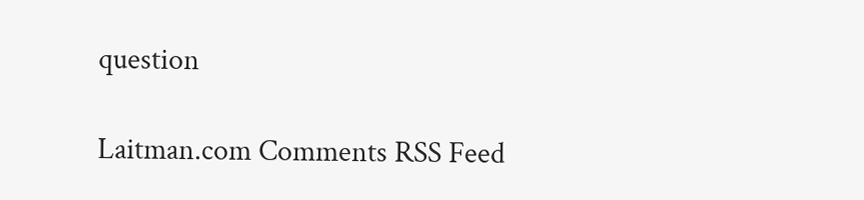question

Laitman.com Comments RSS Feed